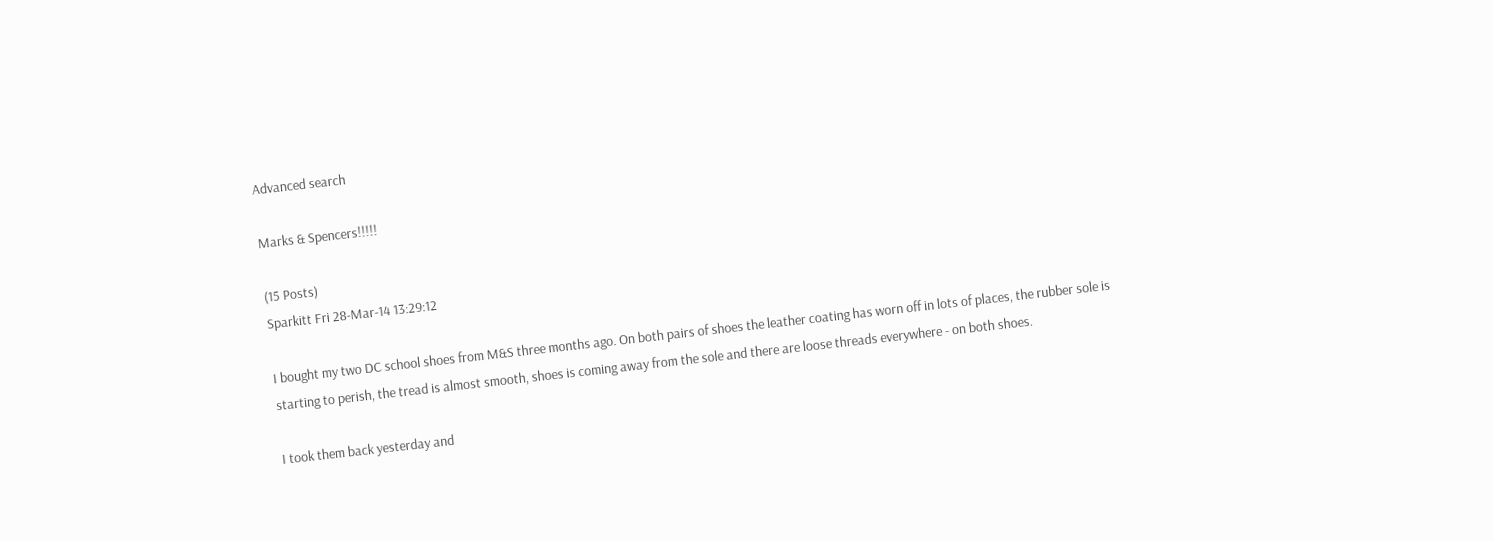Advanced search

Marks & Spencers!!!!!

(15 Posts)
Sparkitt Fri 28-Mar-14 13:29:12

I bought my two DC school shoes from M&S three months ago. On both pairs of shoes the leather coating has worn off in lots of places, the rubber sole is starting to perish, the tread is almost smooth, shoes is coming away from the sole and there are loose threads everywhere - on both shoes.

I took them back yesterday and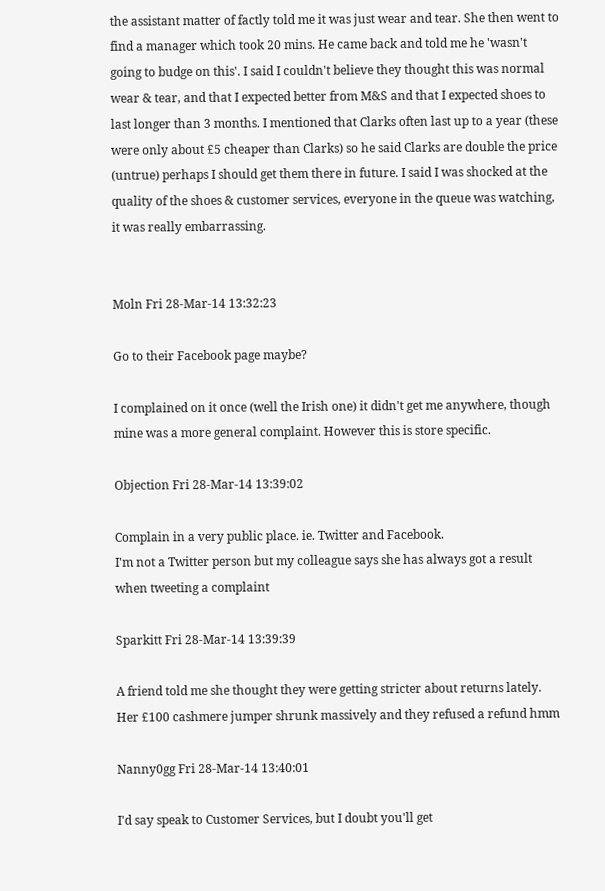the assistant matter of factly told me it was just wear and tear. She then went to find a manager which took 20 mins. He came back and told me he 'wasn't going to budge on this'. I said I couldn't believe they thought this was normal wear & tear, and that I expected better from M&S and that I expected shoes to last longer than 3 months. I mentioned that Clarks often last up to a year (these were only about £5 cheaper than Clarks) so he said Clarks are double the price (untrue) perhaps I should get them there in future. I said I was shocked at the quality of the shoes & customer services, everyone in the queue was watching, it was really embarrassing.


Moln Fri 28-Mar-14 13:32:23

Go to their Facebook page maybe?

I complained on it once (well the Irish one) it didn't get me anywhere, though mine was a more general complaint. However this is store specific.

Objection Fri 28-Mar-14 13:39:02

Complain in a very public place. ie. Twitter and Facebook.
I'm not a Twitter person but my colleague says she has always got a result when tweeting a complaint

Sparkitt Fri 28-Mar-14 13:39:39

A friend told me she thought they were getting stricter about returns lately. Her £100 cashmere jumper shrunk massively and they refused a refund hmm

Nanny0gg Fri 28-Mar-14 13:40:01

I'd say speak to Customer Services, but I doubt you'll get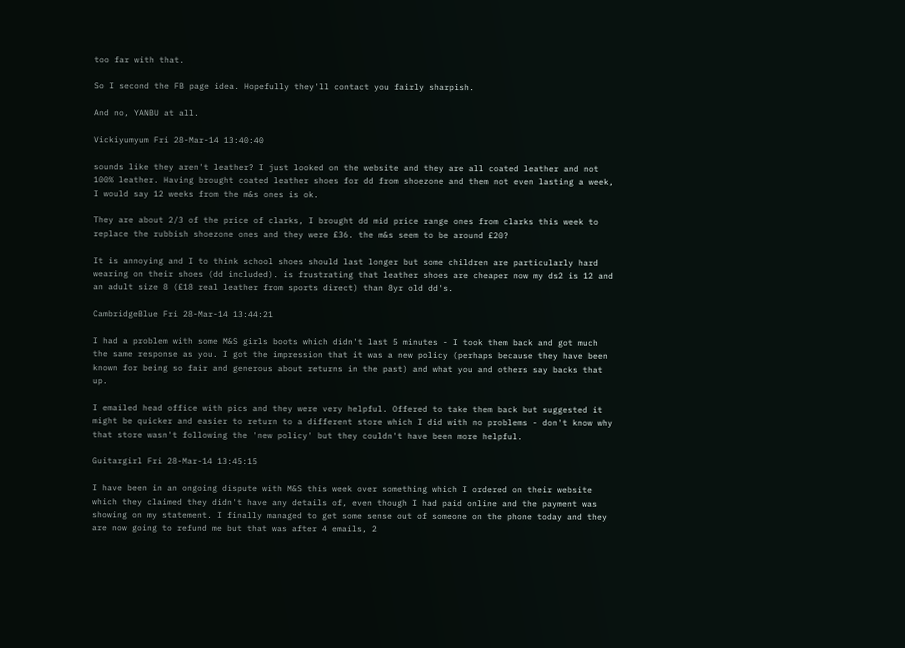too far with that.

So I second the FB page idea. Hopefully they'll contact you fairly sharpish.

And no, YANBU at all.

Vickiyumyum Fri 28-Mar-14 13:40:40

sounds like they aren't leather? I just looked on the website and they are all coated leather and not 100% leather. Having brought coated leather shoes for dd from shoezone and them not even lasting a week, I would say 12 weeks from the m&s ones is ok.

They are about 2/3 of the price of clarks, I brought dd mid price range ones from clarks this week to replace the rubbish shoezone ones and they were £36. the m&s seem to be around £20?

It is annoying and I to think school shoes should last longer but some children are particularly hard wearing on their shoes (dd included). is frustrating that leather shoes are cheaper now my ds2 is 12 and an adult size 8 (£18 real leather from sports direct) than 8yr old dd's.

CambridgeBlue Fri 28-Mar-14 13:44:21

I had a problem with some M&S girls boots which didn't last 5 minutes - I took them back and got much the same response as you. I got the impression that it was a new policy (perhaps because they have been known for being so fair and generous about returns in the past) and what you and others say backs that up.

I emailed head office with pics and they were very helpful. Offered to take them back but suggested it might be quicker and easier to return to a different store which I did with no problems - don't know why that store wasn't following the 'new policy' but they couldn't have been more helpful.

Guitargirl Fri 28-Mar-14 13:45:15

I have been in an ongoing dispute with M&S this week over something which I ordered on their website which they claimed they didn't have any details of, even though I had paid online and the payment was showing on my statement. I finally managed to get some sense out of someone on the phone today and they are now going to refund me but that was after 4 emails, 2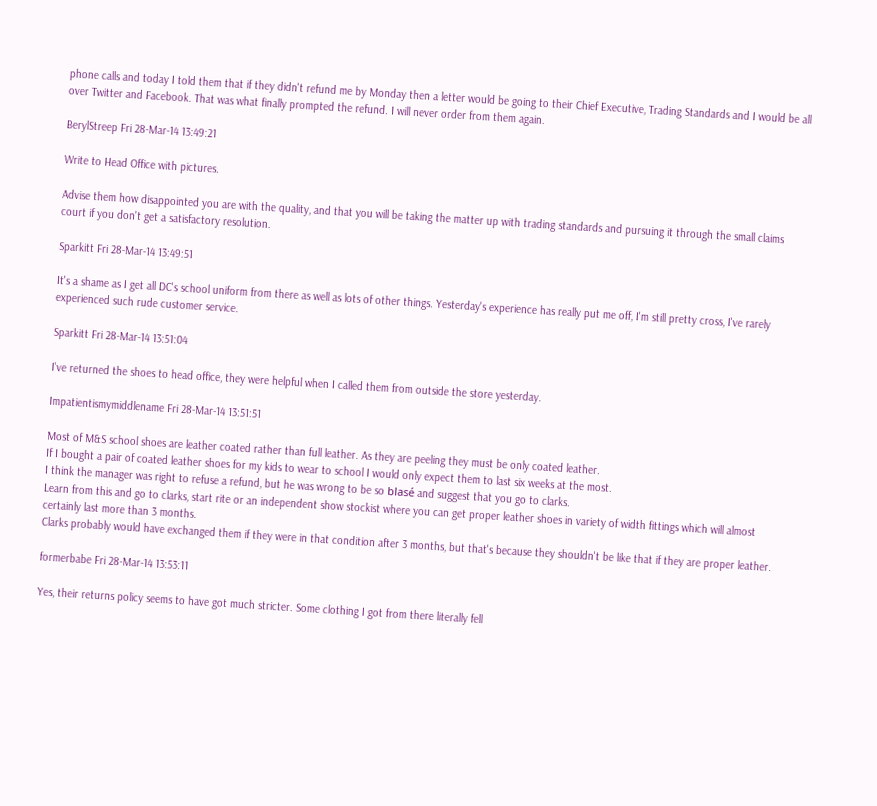phone calls and today I told them that if they didn't refund me by Monday then a letter would be going to their Chief Executive, Trading Standards and I would be all over Twitter and Facebook. That was what finally prompted the refund. I will never order from them again.

BerylStreep Fri 28-Mar-14 13:49:21

Write to Head Office with pictures.

Advise them how disappointed you are with the quality, and that you will be taking the matter up with trading standards and pursuing it through the small claims court if you don't get a satisfactory resolution.

Sparkitt Fri 28-Mar-14 13:49:51

It's a shame as I get all DC's school uniform from there as well as lots of other things. Yesterday's experience has really put me off, I'm still pretty cross, I've rarely experienced such rude customer service.

Sparkitt Fri 28-Mar-14 13:51:04

I've returned the shoes to head office, they were helpful when I called them from outside the store yesterday.

Impatientismymiddlename Fri 28-Mar-14 13:51:51

Most of M&S school shoes are leather coated rather than full leather. As they are peeling they must be only coated leather.
If I bought a pair of coated leather shoes for my kids to wear to school I would only expect them to last six weeks at the most.
I think the manager was right to refuse a refund, but he was wrong to be so blasé and suggest that you go to clarks.
Learn from this and go to clarks, start rite or an independent show stockist where you can get proper leather shoes in variety of width fittings which will almost certainly last more than 3 months.
Clarks probably would have exchanged them if they were in that condition after 3 months, but that's because they shouldn't be like that if they are proper leather.

formerbabe Fri 28-Mar-14 13:53:11

Yes, their returns policy seems to have got much stricter. Some clothing I got from there literally fell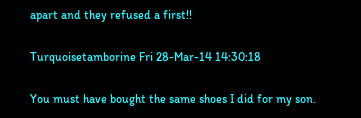apart and they refused a first!!

Turquoisetamborine Fri 28-Mar-14 14:30:18

You must have bought the same shoes I did for my son.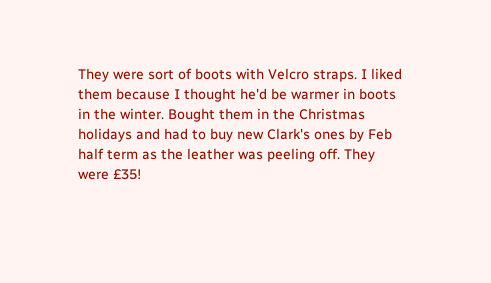They were sort of boots with Velcro straps. I liked them because I thought he'd be warmer in boots in the winter. Bought them in the Christmas holidays and had to buy new Clark's ones by Feb half term as the leather was peeling off. They were £35!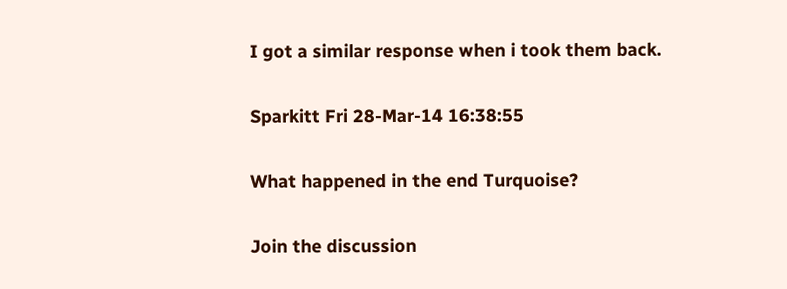I got a similar response when i took them back.

Sparkitt Fri 28-Mar-14 16:38:55

What happened in the end Turquoise?

Join the discussion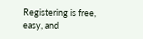Registering is free, easy, and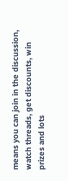means you can join in the discussion, watch threads, get discounts, win prizes and lots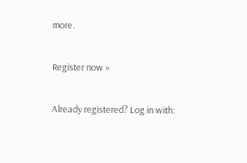more.

Register now »

Already registered? Log in with: